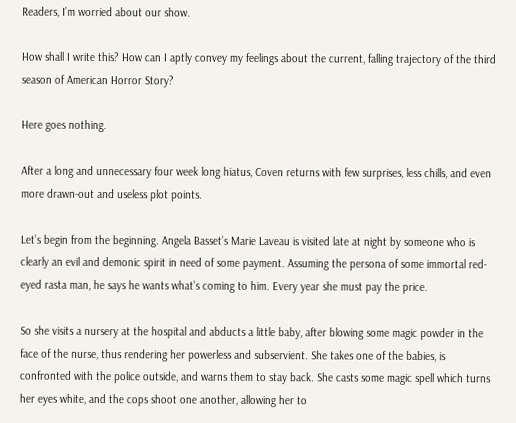Readers, I’m worried about our show.

How shall I write this? How can I aptly convey my feelings about the current, falling trajectory of the third season of American Horror Story?

Here goes nothing.

After a long and unnecessary four week long hiatus, Coven returns with few surprises, less chills, and even more drawn-out and useless plot points.

Let’s begin from the beginning. Angela Basset’s Marie Laveau is visited late at night by someone who is clearly an evil and demonic spirit in need of some payment. Assuming the persona of some immortal red-eyed rasta man, he says he wants what’s coming to him. Every year she must pay the price.

So she visits a nursery at the hospital and abducts a little baby, after blowing some magic powder in the face of the nurse, thus rendering her powerless and subservient. She takes one of the babies, is confronted with the police outside, and warns them to stay back. She casts some magic spell which turns her eyes white, and the cops shoot one another, allowing her to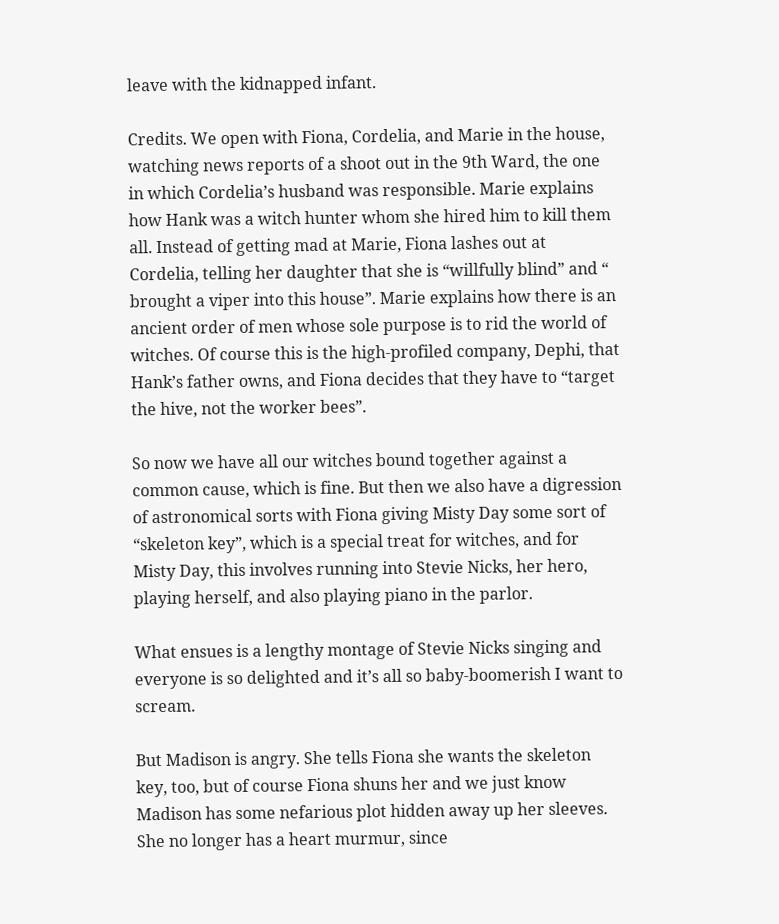leave with the kidnapped infant.

Credits. We open with Fiona, Cordelia, and Marie in the house, watching news reports of a shoot out in the 9th Ward, the one in which Cordelia’s husband was responsible. Marie explains how Hank was a witch hunter whom she hired him to kill them all. Instead of getting mad at Marie, Fiona lashes out at Cordelia, telling her daughter that she is “willfully blind” and “ brought a viper into this house”. Marie explains how there is an ancient order of men whose sole purpose is to rid the world of witches. Of course this is the high-profiled company, Dephi, that Hank’s father owns, and Fiona decides that they have to “target the hive, not the worker bees”.

So now we have all our witches bound together against a common cause, which is fine. But then we also have a digression of astronomical sorts with Fiona giving Misty Day some sort of “skeleton key”, which is a special treat for witches, and for Misty Day, this involves running into Stevie Nicks, her hero, playing herself, and also playing piano in the parlor.

What ensues is a lengthy montage of Stevie Nicks singing and everyone is so delighted and it’s all so baby-boomerish I want to scream.

But Madison is angry. She tells Fiona she wants the skeleton key, too, but of course Fiona shuns her and we just know Madison has some nefarious plot hidden away up her sleeves. She no longer has a heart murmur, since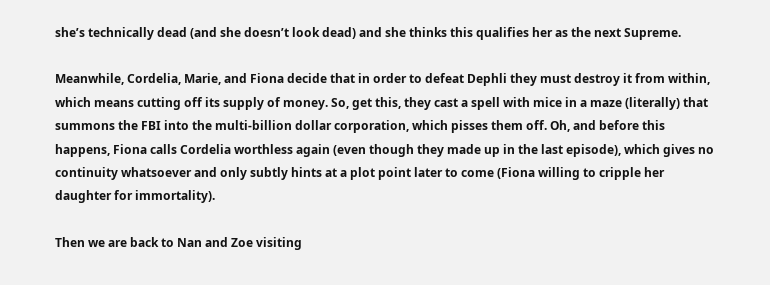she’s technically dead (and she doesn’t look dead) and she thinks this qualifies her as the next Supreme.

Meanwhile, Cordelia, Marie, and Fiona decide that in order to defeat Dephli they must destroy it from within, which means cutting off its supply of money. So, get this, they cast a spell with mice in a maze (literally) that summons the FBI into the multi-billion dollar corporation, which pisses them off. Oh, and before this happens, Fiona calls Cordelia worthless again (even though they made up in the last episode), which gives no continuity whatsoever and only subtly hints at a plot point later to come (Fiona willing to cripple her daughter for immortality).

Then we are back to Nan and Zoe visiting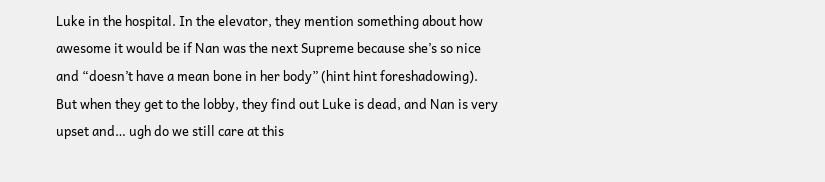Luke in the hospital. In the elevator, they mention something about how awesome it would be if Nan was the next Supreme because she’s so nice and “doesn’t have a mean bone in her body” (hint hint foreshadowing). But when they get to the lobby, they find out Luke is dead, and Nan is very upset and… ugh do we still care at this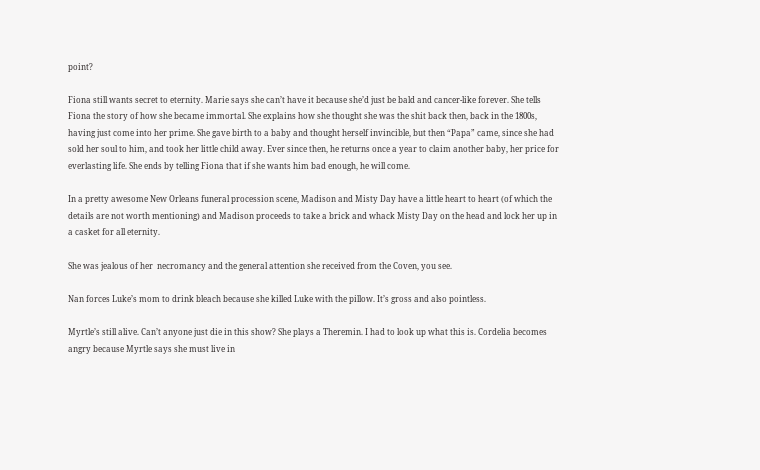point?

Fiona still wants secret to eternity. Marie says she can’t have it because she’d just be bald and cancer-like forever. She tells Fiona the story of how she became immortal. She explains how she thought she was the shit back then, back in the 1800s, having just come into her prime. She gave birth to a baby and thought herself invincible, but then “Papa” came, since she had sold her soul to him, and took her little child away. Ever since then, he returns once a year to claim another baby, her price for everlasting life. She ends by telling Fiona that if she wants him bad enough, he will come.

In a pretty awesome New Orleans funeral procession scene, Madison and Misty Day have a little heart to heart (of which the details are not worth mentioning) and Madison proceeds to take a brick and whack Misty Day on the head and lock her up in a casket for all eternity.

She was jealous of her  necromancy and the general attention she received from the Coven, you see.

Nan forces Luke’s mom to drink bleach because she killed Luke with the pillow. It’s gross and also pointless.

Myrtle’s still alive. Can’t anyone just die in this show? She plays a Theremin. I had to look up what this is. Cordelia becomes angry because Myrtle says she must live in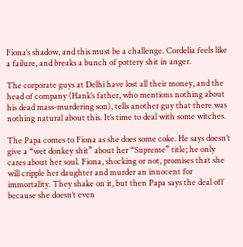Fiona’s shadow, and this must be a challenge. Cordelia feels like a failure, and breaks a bunch of pottery shit in anger.

The corporate guys at Delhi have lost all their money, and the head of company (Hank’s father, who mentions nothing about his dead mass-murdering son), tells another guy that there was nothing natural about this. It’s time to deal with some witches.

The Papa comes to Fiona as she does some coke. He says doesn’t give a “wet donkey shit” about her “Supreme” title; he only cares about her soul. Fiona, shocking or not, promises that she will cripple her daughter and murder an innocent for immortality. They shake on it, but then Papa says the deal off because she doesn’t even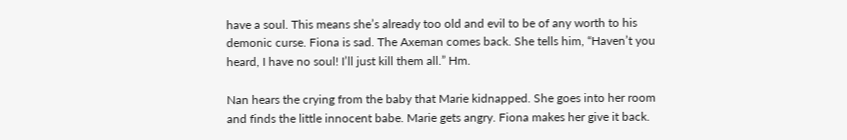have a soul. This means she’s already too old and evil to be of any worth to his demonic curse. Fiona is sad. The Axeman comes back. She tells him, “Haven’t you heard, I have no soul! I’ll just kill them all.” Hm.

Nan hears the crying from the baby that Marie kidnapped. She goes into her room and finds the little innocent babe. Marie gets angry. Fiona makes her give it back.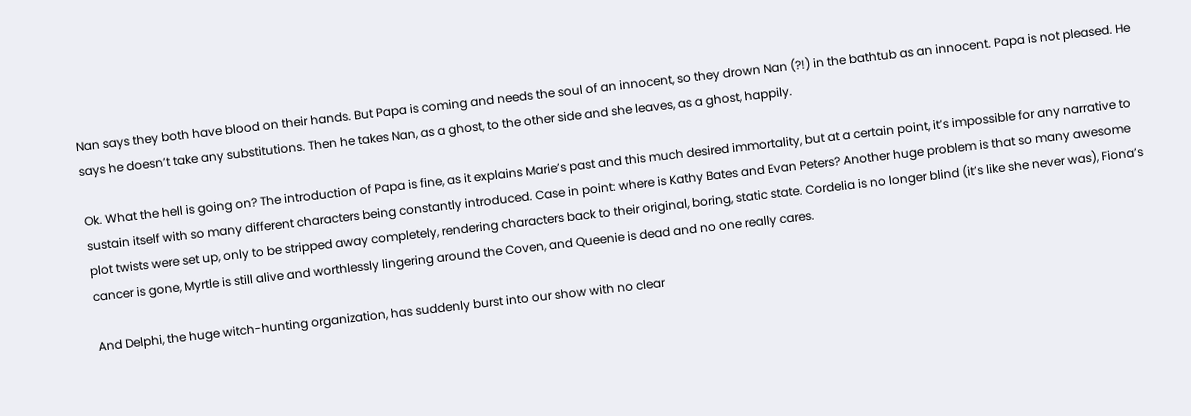Nan says they both have blood on their hands. But Papa is coming and needs the soul of an innocent, so they drown Nan (?!) in the bathtub as an innocent. Papa is not pleased. He says he doesn’t take any substitutions. Then he takes Nan, as a ghost, to the other side and she leaves, as a ghost, happily.

Ok. What the hell is going on? The introduction of Papa is fine, as it explains Marie’s past and this much desired immortality, but at a certain point, it’s impossible for any narrative to sustain itself with so many different characters being constantly introduced. Case in point: where is Kathy Bates and Evan Peters? Another huge problem is that so many awesome plot twists were set up, only to be stripped away completely, rendering characters back to their original, boring, static state. Cordelia is no longer blind (it’s like she never was), Fiona’s cancer is gone, Myrtle is still alive and worthlessly lingering around the Coven, and Queenie is dead and no one really cares.

And Delphi, the huge witch-hunting organization, has suddenly burst into our show with no clear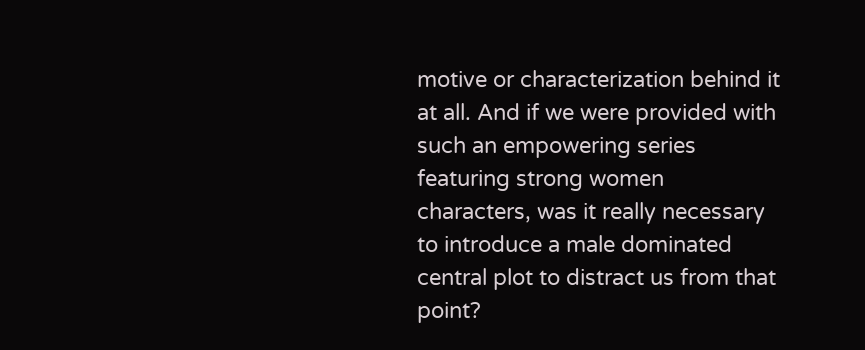motive or characterization behind it at all. And if we were provided with such an empowering series featuring strong women characters, was it really necessary to introduce a male dominated central plot to distract us from that point?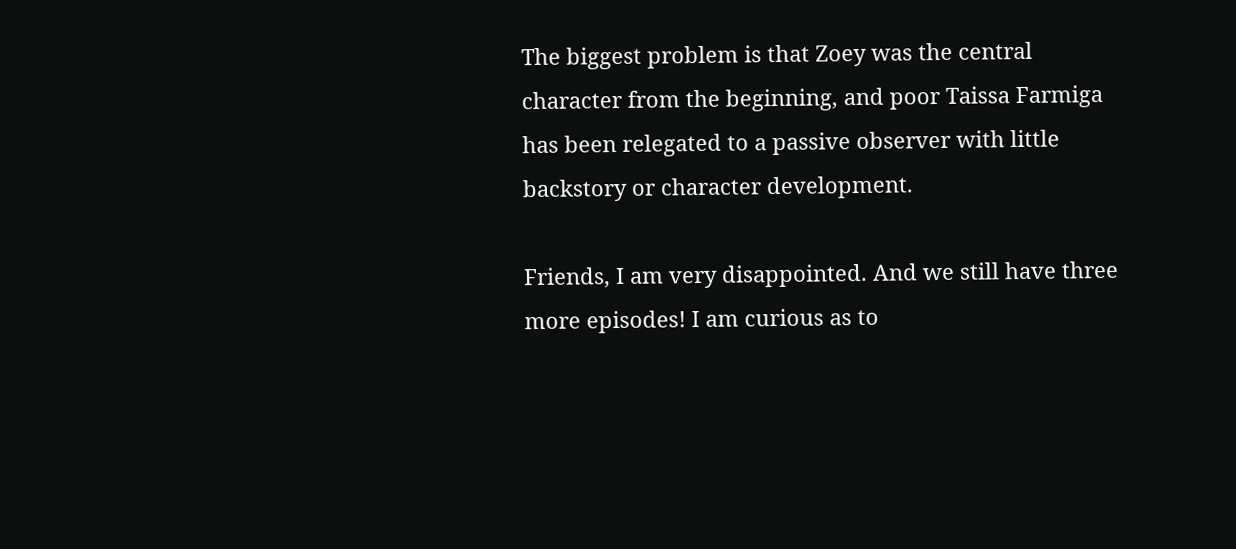The biggest problem is that Zoey was the central character from the beginning, and poor Taissa Farmiga has been relegated to a passive observer with little backstory or character development.

Friends, I am very disappointed. And we still have three more episodes! I am curious as to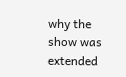why the show was extended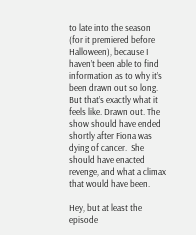to late into the season (for it premiered before Halloween), because I haven’t been able to find information as to why it’s been drawn out so long. But that’s exactly what it feels like. Drawn out. The show should have ended shortly after Fiona was dying of cancer.  She should have enacted revenge, and what a climax that would have been.

Hey, but at least the episode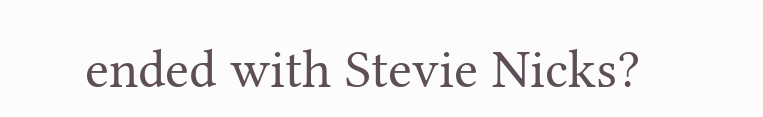ended with Stevie Nicks?